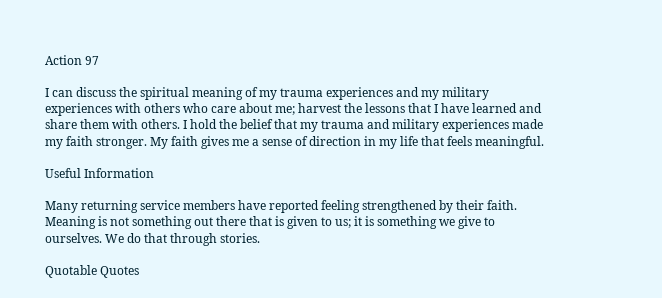Action 97

I can discuss the spiritual meaning of my trauma experiences and my military experiences with others who care about me; harvest the lessons that I have learned and share them with others. I hold the belief that my trauma and military experiences made my faith stronger. My faith gives me a sense of direction in my life that feels meaningful.

Useful Information

Many returning service members have reported feeling strengthened by their faith. Meaning is not something out there that is given to us; it is something we give to ourselves. We do that through stories.

Quotable Quotes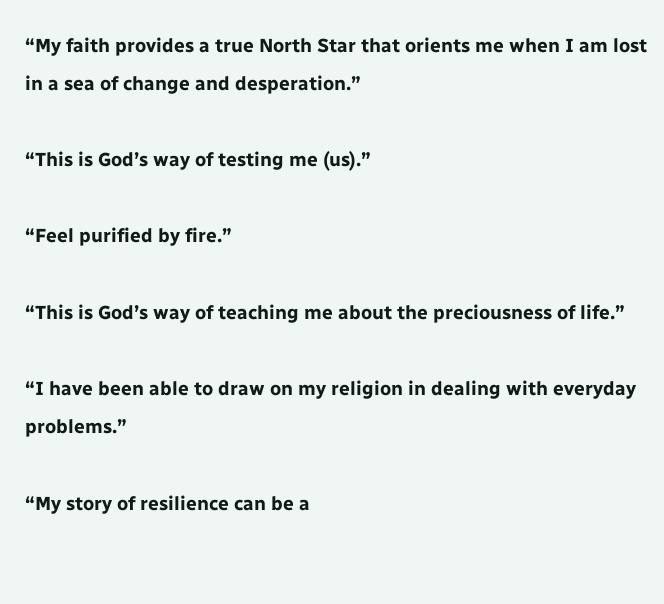“My faith provides a true North Star that orients me when I am lost in a sea of change and desperation.”

“This is God’s way of testing me (us).”

“Feel purified by fire.”

“This is God’s way of teaching me about the preciousness of life.”

“I have been able to draw on my religion in dealing with everyday problems.”

“My story of resilience can be a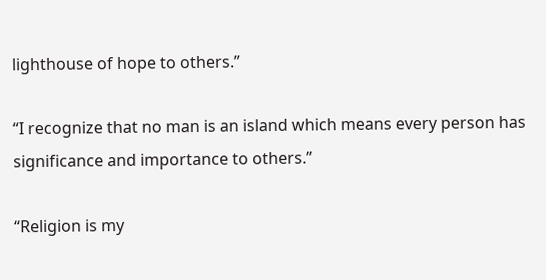lighthouse of hope to others.”

“I recognize that no man is an island which means every person has significance and importance to others.”

“Religion is my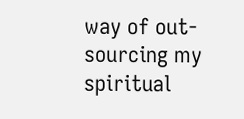way of out-sourcing my spiritual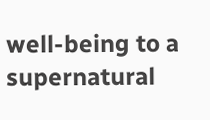well-being to a supernatural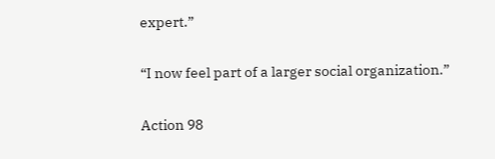expert.”

“I now feel part of a larger social organization.”

Action 98